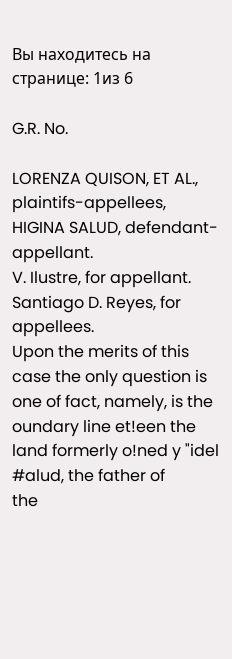Вы находитесь на странице: 1из 6

G.R. No.

LORENZA QUISON, ET AL., plaintifs-appellees,
HIGINA SALUD, defendant-appellant.
V. Ilustre, for appellant.
Santiago D. Reyes, for appellees.
Upon the merits of this case the only question is one of fact, namely, is the
oundary line et!een the land formerly o!ned y "idel #alud, the father of
the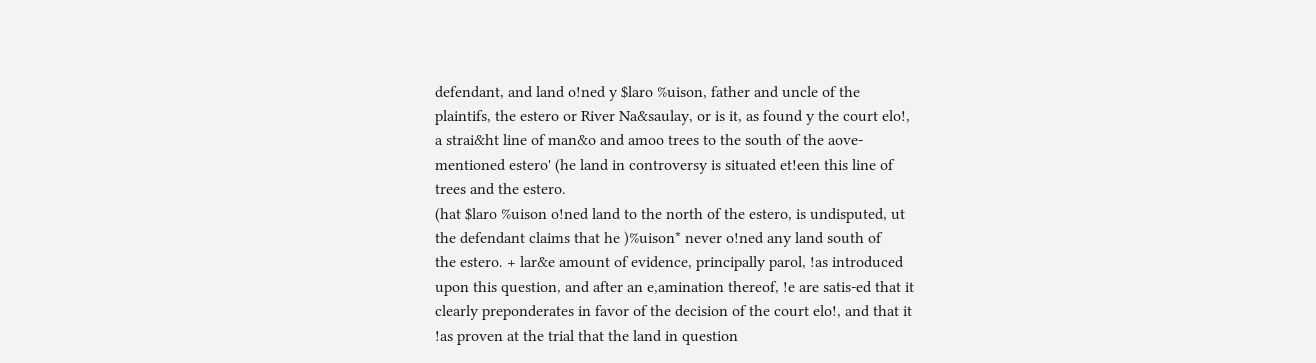defendant, and land o!ned y $laro %uison, father and uncle of the
plaintifs, the estero or River Na&saulay, or is it, as found y the court elo!,
a strai&ht line of man&o and amoo trees to the south of the aove-
mentioned estero' (he land in controversy is situated et!een this line of
trees and the estero.
(hat $laro %uison o!ned land to the north of the estero, is undisputed, ut
the defendant claims that he )%uison* never o!ned any land south of
the estero. + lar&e amount of evidence, principally parol, !as introduced
upon this question, and after an e,amination thereof, !e are satis-ed that it
clearly preponderates in favor of the decision of the court elo!, and that it
!as proven at the trial that the land in question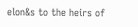elon&s to the heirs of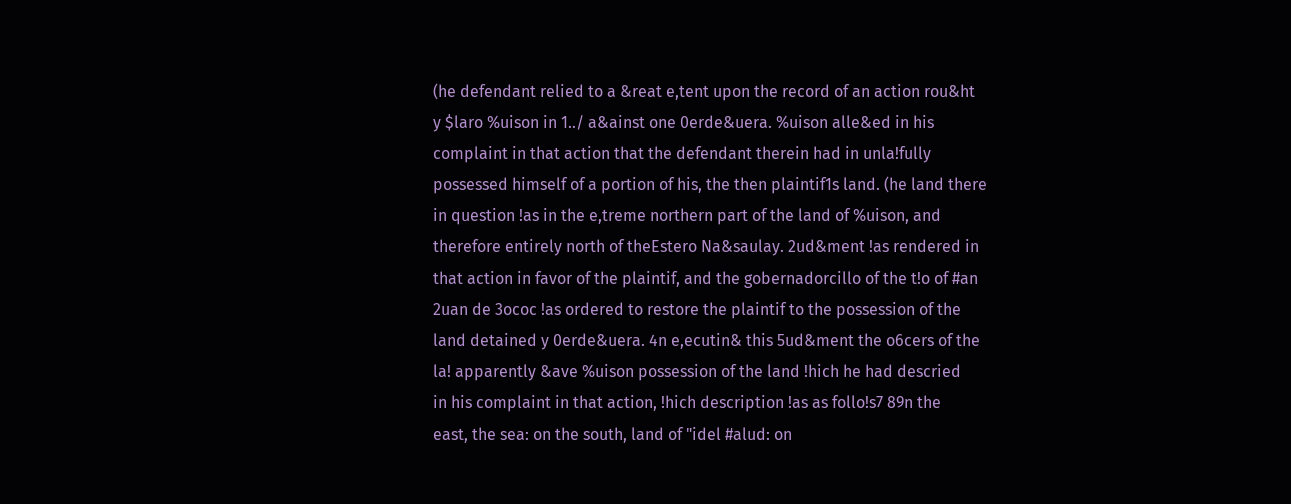(he defendant relied to a &reat e,tent upon the record of an action rou&ht
y $laro %uison in 1../ a&ainst one 0erde&uera. %uison alle&ed in his
complaint in that action that the defendant therein had in unla!fully
possessed himself of a portion of his, the then plaintif1s land. (he land there
in question !as in the e,treme northern part of the land of %uison, and
therefore entirely north of theEstero Na&saulay. 2ud&ment !as rendered in
that action in favor of the plaintif, and the gobernadorcillo of the t!o of #an
2uan de 3ococ !as ordered to restore the plaintif to the possession of the
land detained y 0erde&uera. 4n e,ecutin& this 5ud&ment the o6cers of the
la! apparently &ave %uison possession of the land !hich he had descried
in his complaint in that action, !hich description !as as follo!s7 89n the
east, the sea: on the south, land of "idel #alud: on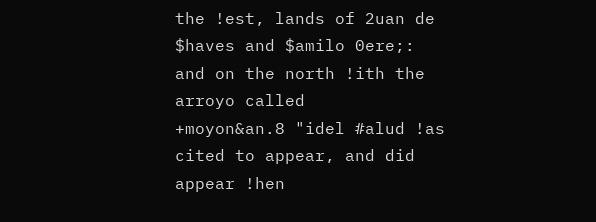the !est, lands of 2uan de
$haves and $amilo 0ere;: and on the north !ith the arroyo called
+moyon&an.8 "idel #alud !as cited to appear, and did appear !hen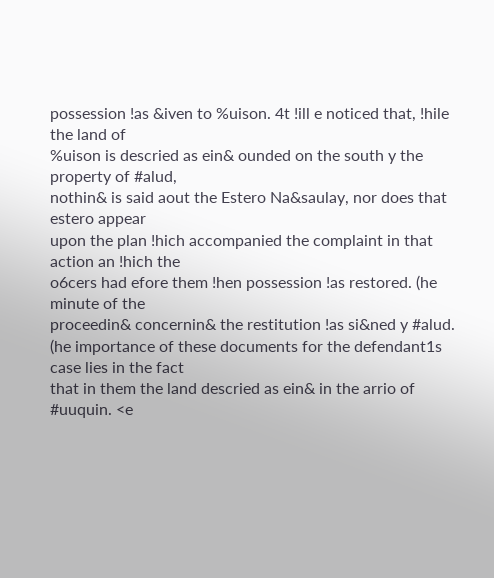possession !as &iven to %uison. 4t !ill e noticed that, !hile the land of
%uison is descried as ein& ounded on the south y the property of #alud,
nothin& is said aout the Estero Na&saulay, nor does that estero appear
upon the plan !hich accompanied the complaint in that action an !hich the
o6cers had efore them !hen possession !as restored. (he minute of the
proceedin& concernin& the restitution !as si&ned y #alud.
(he importance of these documents for the defendant1s case lies in the fact
that in them the land descried as ein& in the arrio of #uuquin. <e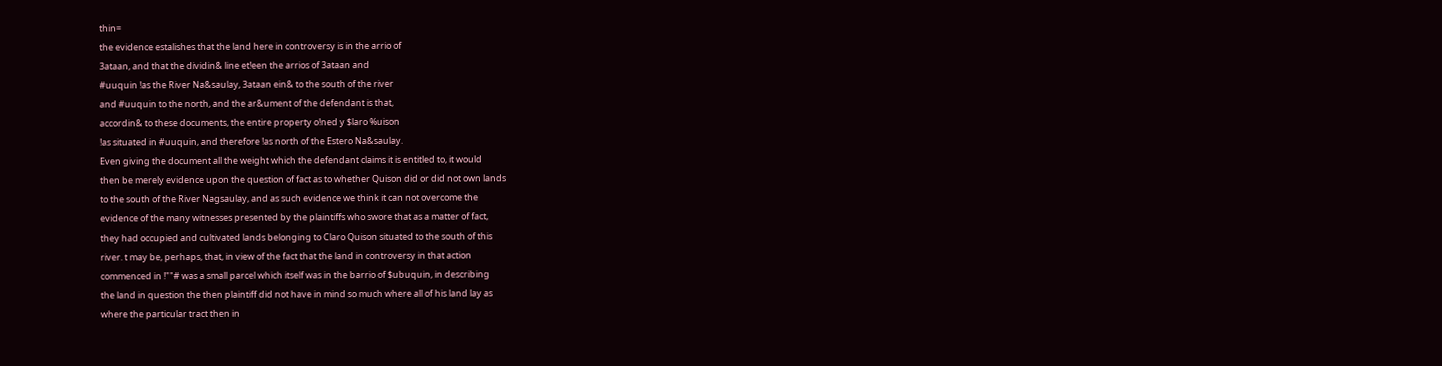thin=
the evidence estalishes that the land here in controversy is in the arrio of
3ataan, and that the dividin& line et!een the arrios of 3ataan and
#uuquin !as the River Na&saulay, 3ataan ein& to the south of the river
and #uuquin to the north, and the ar&ument of the defendant is that,
accordin& to these documents, the entire property o!ned y $laro %uison
!as situated in #uuquin, and therefore !as north of the Estero Na&saulay.
Even giving the document all the weight which the defendant claims it is entitled to, it would
then be merely evidence upon the question of fact as to whether Quison did or did not own lands
to the south of the River Nagsaulay, and as such evidence we think it can not overcome the
evidence of the many witnesses presented by the plaintiffs who swore that as a matter of fact,
they had occupied and cultivated lands belonging to Claro Quison situated to the south of this
river. t may be, perhaps, that, in view of the fact that the land in controversy in that action
commenced in !""# was a small parcel which itself was in the barrio of $ubuquin, in describing
the land in question the then plaintiff did not have in mind so much where all of his land lay as
where the particular tract then in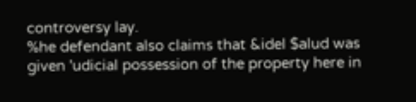controversy lay.
%he defendant also claims that &idel $alud was given 'udicial possession of the property here in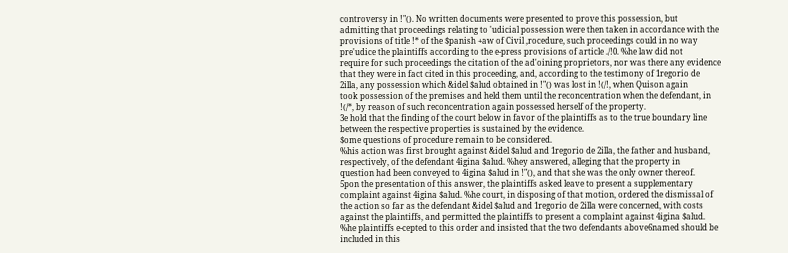controversy in !"(). No written documents were presented to prove this possession, but
admitting that proceedings relating to 'udicial possession were then taken in accordance with the
provisions of title !* of the $panish +aw of Civil ,rocedure, such proceedings could in no way
pre'udice the plaintiffs according to the e-press provisions of article ./!0. %he law did not
require for such proceedings the citation of the ad'oining proprietors, nor was there any evidence
that they were in fact cited in this proceeding, and, according to the testimony of 1regorio de
2illa, any possession which &idel $alud obtained in !"() was lost in !(/!, when Quison again
took possession of the premises and held them until the reconcentration when the defendant, in
!(/*, by reason of such reconcentration again possessed herself of the property.
3e hold that the finding of the court below in favor of the plaintiffs as to the true boundary line
between the respective properties is sustained by the evidence.
$ome questions of procedure remain to be considered.
%his action was first brought against &idel $alud and 1regorio de 2illa, the father and husband,
respectively, of the defendant 4igina $alud. %hey answered, alleging that the property in
question had been conveyed to 4igina $alud in !"(), and that she was the only owner thereof.
5pon the presentation of this answer, the plaintiffs asked leave to present a supplementary
complaint against 4igina $alud. %he court, in disposing of that motion, ordered the dismissal of
the action so far as the defendant &idel $alud and 1regorio de 2illa were concerned, with costs
against the plaintiffs, and permitted the plaintiffs to present a complaint against 4igina $alud.
%he plaintiffs e-cepted to this order and insisted that the two defendants above6named should be
included in this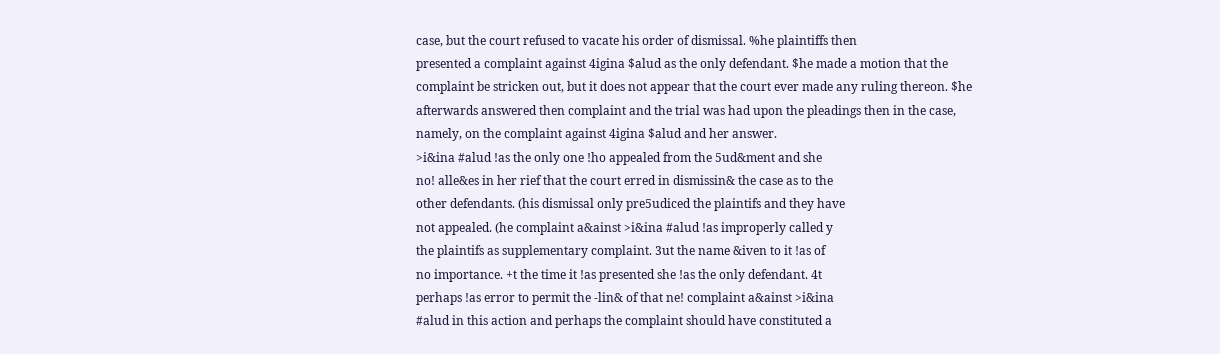case, but the court refused to vacate his order of dismissal. %he plaintiffs then
presented a complaint against 4igina $alud as the only defendant. $he made a motion that the
complaint be stricken out, but it does not appear that the court ever made any ruling thereon. $he
afterwards answered then complaint and the trial was had upon the pleadings then in the case,
namely, on the complaint against 4igina $alud and her answer.
>i&ina #alud !as the only one !ho appealed from the 5ud&ment and she
no! alle&es in her rief that the court erred in dismissin& the case as to the
other defendants. (his dismissal only pre5udiced the plaintifs and they have
not appealed. (he complaint a&ainst >i&ina #alud !as improperly called y
the plaintifs as supplementary complaint. 3ut the name &iven to it !as of
no importance. +t the time it !as presented she !as the only defendant. 4t
perhaps !as error to permit the -lin& of that ne! complaint a&ainst >i&ina
#alud in this action and perhaps the complaint should have constituted a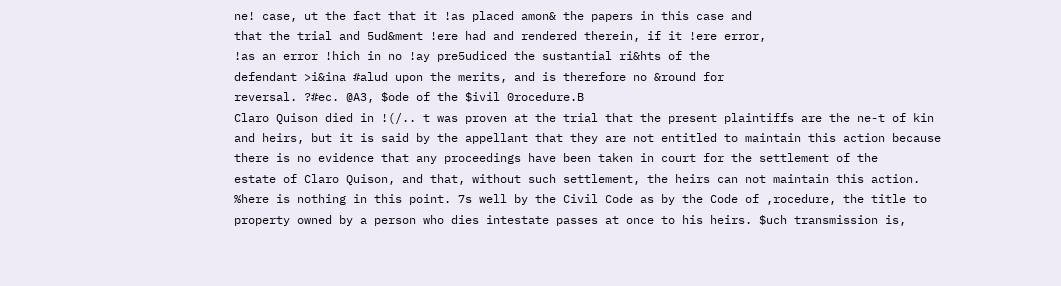ne! case, ut the fact that it !as placed amon& the papers in this case and
that the trial and 5ud&ment !ere had and rendered therein, if it !ere error,
!as an error !hich in no !ay pre5udiced the sustantial ri&hts of the
defendant >i&ina #alud upon the merits, and is therefore no &round for
reversal. ?#ec. @A3, $ode of the $ivil 0rocedure.B
Claro Quison died in !(/.. t was proven at the trial that the present plaintiffs are the ne-t of kin
and heirs, but it is said by the appellant that they are not entitled to maintain this action because
there is no evidence that any proceedings have been taken in court for the settlement of the
estate of Claro Quison, and that, without such settlement, the heirs can not maintain this action.
%here is nothing in this point. 7s well by the Civil Code as by the Code of ,rocedure, the title to
property owned by a person who dies intestate passes at once to his heirs. $uch transmission is,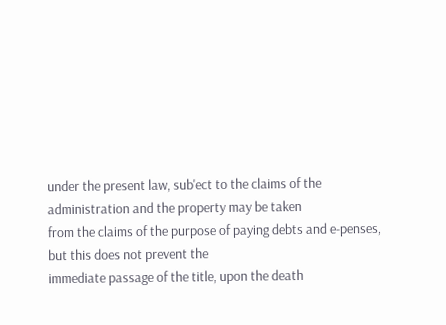under the present law, sub'ect to the claims of the administration and the property may be taken
from the claims of the purpose of paying debts and e-penses, but this does not prevent the
immediate passage of the title, upon the death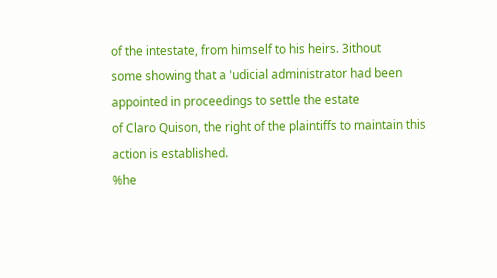of the intestate, from himself to his heirs. 3ithout
some showing that a 'udicial administrator had been appointed in proceedings to settle the estate
of Claro Quison, the right of the plaintiffs to maintain this action is established.
%he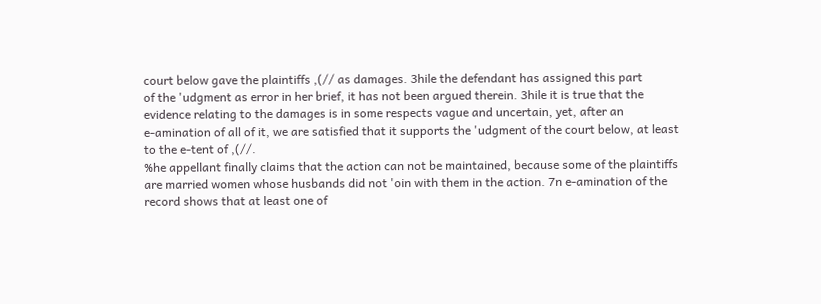court below gave the plaintiffs ,(// as damages. 3hile the defendant has assigned this part
of the 'udgment as error in her brief, it has not been argued therein. 3hile it is true that the
evidence relating to the damages is in some respects vague and uncertain, yet, after an
e-amination of all of it, we are satisfied that it supports the 'udgment of the court below, at least
to the e-tent of ,(//.
%he appellant finally claims that the action can not be maintained, because some of the plaintiffs
are married women whose husbands did not 'oin with them in the action. 7n e-amination of the
record shows that at least one of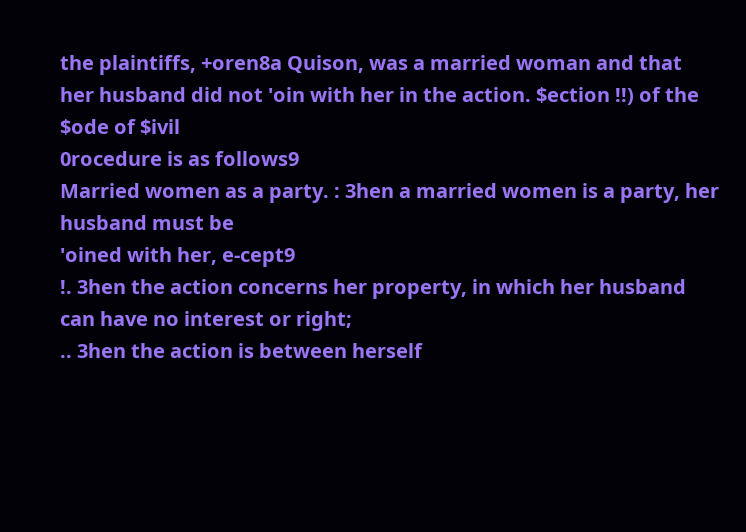the plaintiffs, +oren8a Quison, was a married woman and that
her husband did not 'oin with her in the action. $ection !!) of the $ode of $ivil
0rocedure is as follows9
Married women as a party. : 3hen a married women is a party, her husband must be
'oined with her, e-cept9
!. 3hen the action concerns her property, in which her husband can have no interest or right;
.. 3hen the action is between herself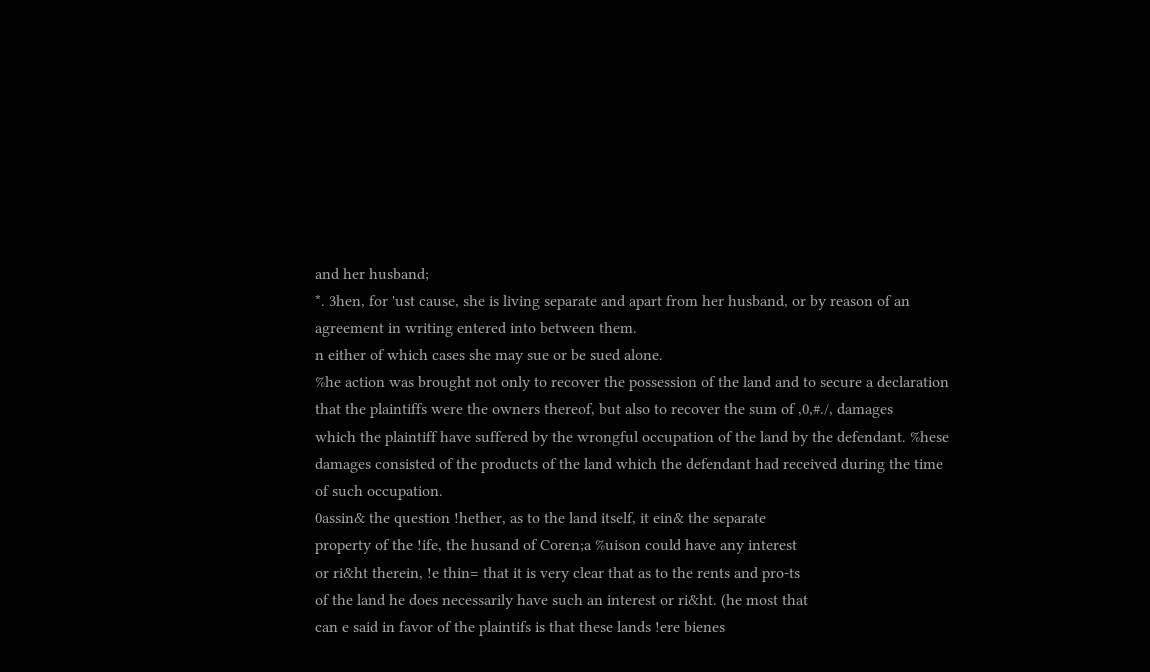and her husband;
*. 3hen, for 'ust cause, she is living separate and apart from her husband, or by reason of an
agreement in writing entered into between them.
n either of which cases she may sue or be sued alone.
%he action was brought not only to recover the possession of the land and to secure a declaration
that the plaintiffs were the owners thereof, but also to recover the sum of ,0,#./, damages
which the plaintiff have suffered by the wrongful occupation of the land by the defendant. %hese
damages consisted of the products of the land which the defendant had received during the time
of such occupation.
0assin& the question !hether, as to the land itself, it ein& the separate
property of the !ife, the husand of Coren;a %uison could have any interest
or ri&ht therein, !e thin= that it is very clear that as to the rents and pro-ts
of the land he does necessarily have such an interest or ri&ht. (he most that
can e said in favor of the plaintifs is that these lands !ere bienes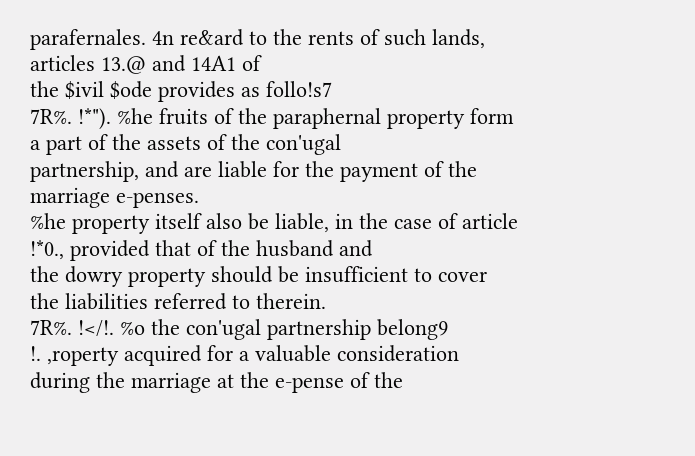parafernales. 4n re&ard to the rents of such lands, articles 13.@ and 14A1 of
the $ivil $ode provides as follo!s7
7R%. !*"). %he fruits of the paraphernal property form a part of the assets of the con'ugal
partnership, and are liable for the payment of the marriage e-penses.
%he property itself also be liable, in the case of article !*0., provided that of the husband and
the dowry property should be insufficient to cover the liabilities referred to therein.
7R%. !</!. %o the con'ugal partnership belong9
!. ,roperty acquired for a valuable consideration during the marriage at the e-pense of the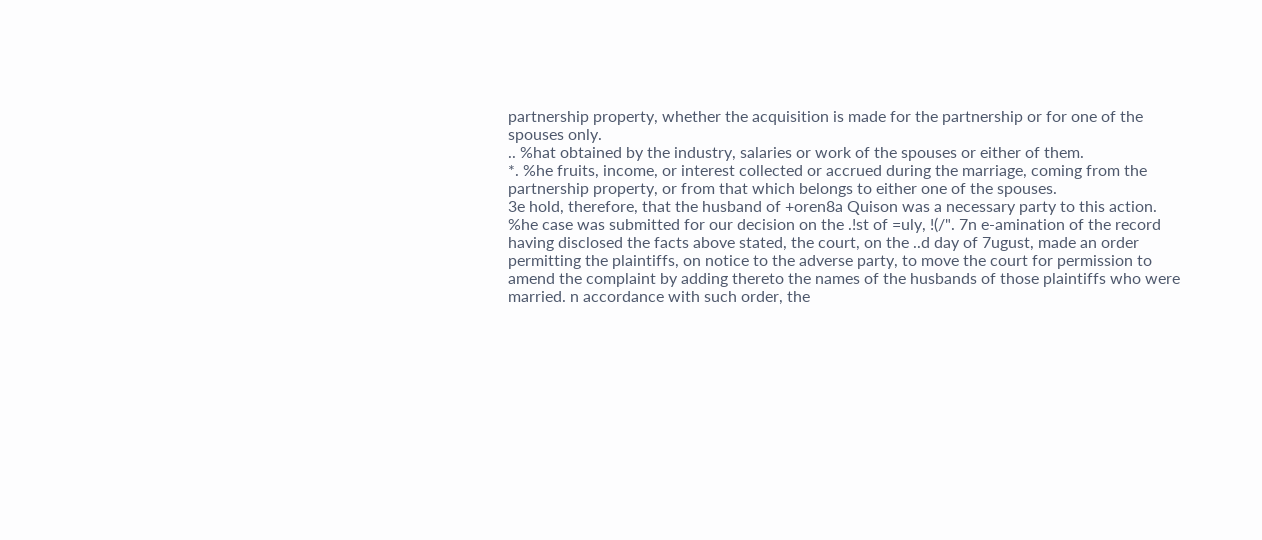partnership property, whether the acquisition is made for the partnership or for one of the
spouses only.
.. %hat obtained by the industry, salaries or work of the spouses or either of them.
*. %he fruits, income, or interest collected or accrued during the marriage, coming from the
partnership property, or from that which belongs to either one of the spouses.
3e hold, therefore, that the husband of +oren8a Quison was a necessary party to this action.
%he case was submitted for our decision on the .!st of =uly, !(/". 7n e-amination of the record
having disclosed the facts above stated, the court, on the ..d day of 7ugust, made an order
permitting the plaintiffs, on notice to the adverse party, to move the court for permission to
amend the complaint by adding thereto the names of the husbands of those plaintiffs who were
married. n accordance with such order, the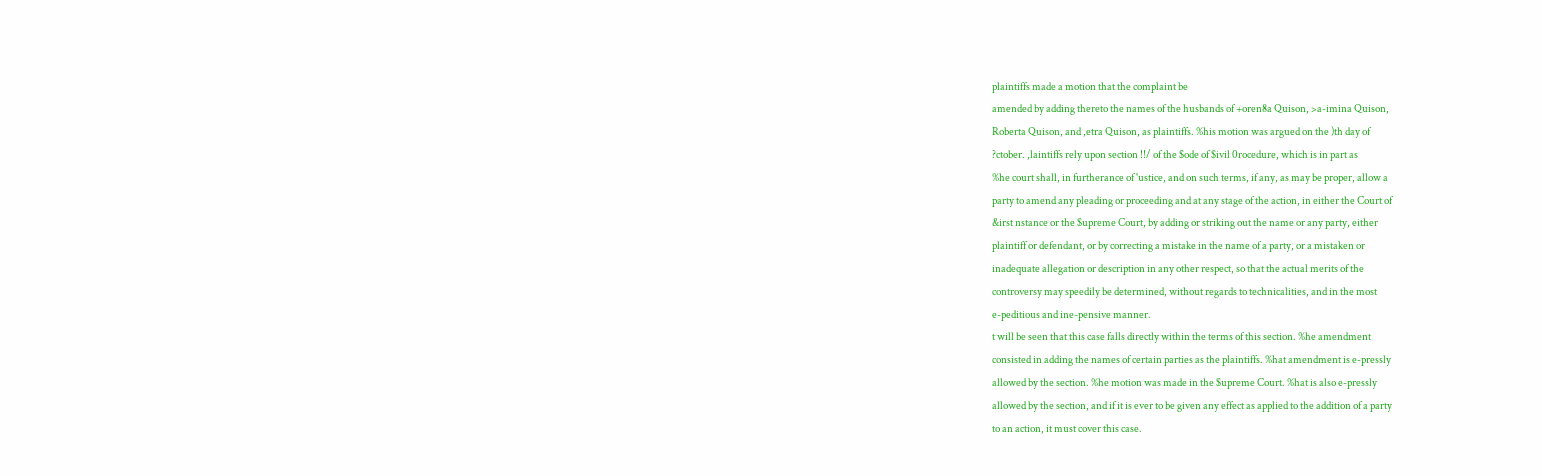plaintiffs made a motion that the complaint be
amended by adding thereto the names of the husbands of +oren8a Quison, >a-imina Quison,
Roberta Quison, and ,etra Quison, as plaintiffs. %his motion was argued on the )th day of
?ctober. ,laintiffs rely upon section !!/ of the $ode of $ivil 0rocedure, which is in part as
%he court shall, in furtherance of 'ustice, and on such terms, if any, as may be proper, allow a
party to amend any pleading or proceeding and at any stage of the action, in either the Court of
&irst nstance or the $upreme Court, by adding or striking out the name or any party, either
plaintiff or defendant, or by correcting a mistake in the name of a party, or a mistaken or
inadequate allegation or description in any other respect, so that the actual merits of the
controversy may speedily be determined, without regards to technicalities, and in the most
e-peditious and ine-pensive manner.
t will be seen that this case falls directly within the terms of this section. %he amendment
consisted in adding the names of certain parties as the plaintiffs. %hat amendment is e-pressly
allowed by the section. %he motion was made in the $upreme Court. %hat is also e-pressly
allowed by the section, and if it is ever to be given any effect as applied to the addition of a party
to an action, it must cover this case.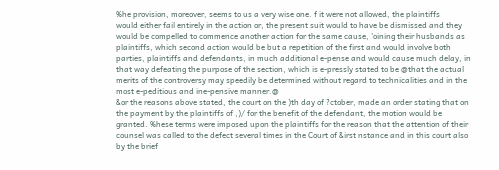%he provision, moreover, seems to us a very wise one. f it were not allowed, the plaintiffs
would either fail entirely in the action or, the present suit would to have be dismissed and they
would be compelled to commence another action for the same cause, 'oining their husbands as
plaintiffs, which second action would be but a repetition of the first and would involve both
parties, plaintiffs and defendants, in much additional e-pense and would cause much delay, in
that way defeating the purpose of the section, which is e-pressly stated to be @that the actual
merits of the controversy may speedily be determined without regard to technicalities and in the
most e-peditious and ine-pensive manner.@
&or the reasons above stated, the court on the )th day of ?ctober, made an order stating that on
the payment by the plaintiffs of ,)/ for the benefit of the defendant, the motion would be
granted. %hese terms were imposed upon the plaintiffs for the reason that the attention of their
counsel was called to the defect several times in the Court of &irst nstance and in this court also
by the brief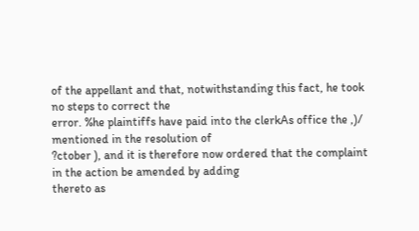of the appellant and that, notwithstanding this fact, he took no steps to correct the
error. %he plaintiffs have paid into the clerkAs office the ,)/ mentioned in the resolution of
?ctober ), and it is therefore now ordered that the complaint in the action be amended by adding
thereto as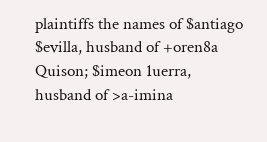plaintiffs the names of $antiago $evilla, husband of +oren8a Quison; $imeon 1uerra,
husband of >a-imina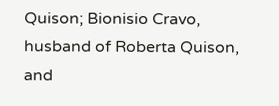Quison; Bionisio Cravo, husband of Roberta Quison, and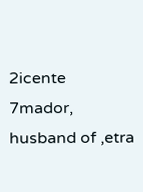2icente
7mador, husband of ,etra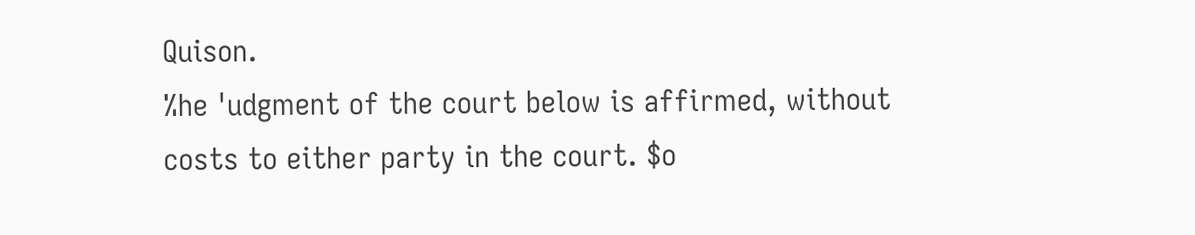Quison.
%he 'udgment of the court below is affirmed, without costs to either party in the court. $o